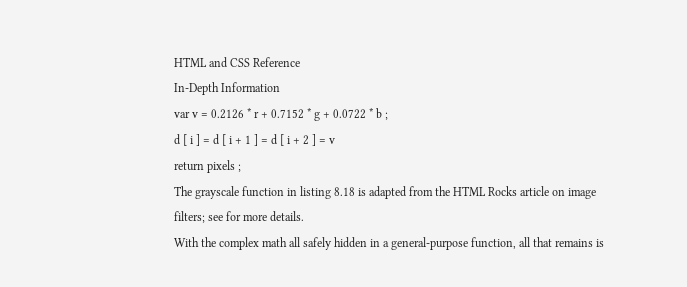HTML and CSS Reference
In-Depth Information
var v = 0.2126 * r + 0.7152 * g + 0.0722 * b ;
d [ i ] = d [ i + 1 ] = d [ i + 2 ] = v
return pixels ;
The grayscale function in listing 8.18 is adapted from the HTML Rocks article on image
filters; see for more details.
With the complex math all safely hidden in a general-purpose function, all that remains is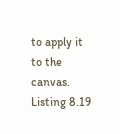to apply it to the canvas. Listing 8.19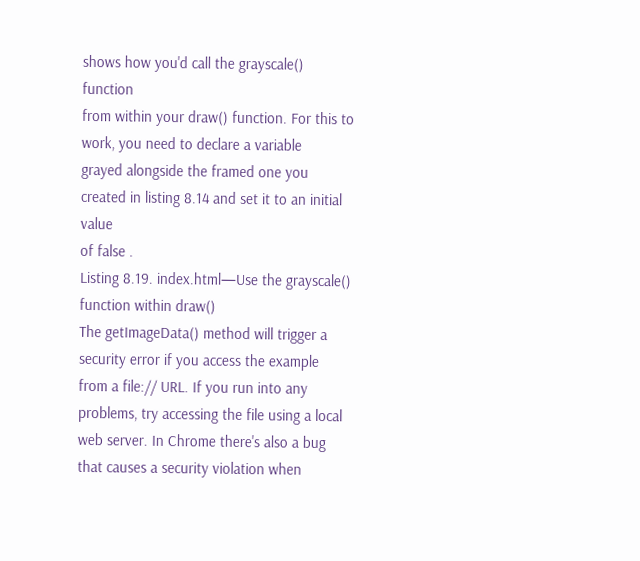shows how you'd call the grayscale() function
from within your draw() function. For this to work, you need to declare a variable
grayed alongside the framed one you created in listing 8.14 and set it to an initial value
of false .
Listing 8.19. index.html—Use the grayscale() function within draw()
The getImageData() method will trigger a security error if you access the example
from a file:// URL. If you run into any problems, try accessing the file using a local
web server. In Chrome there's also a bug that causes a security violation when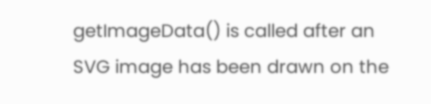getImageData() is called after an SVG image has been drawn on the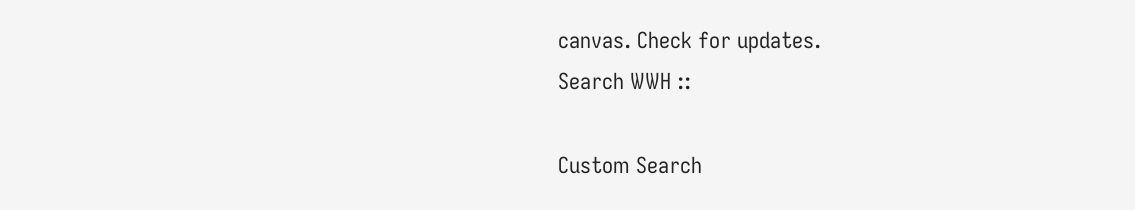canvas. Check for updates.
Search WWH ::

Custom Search